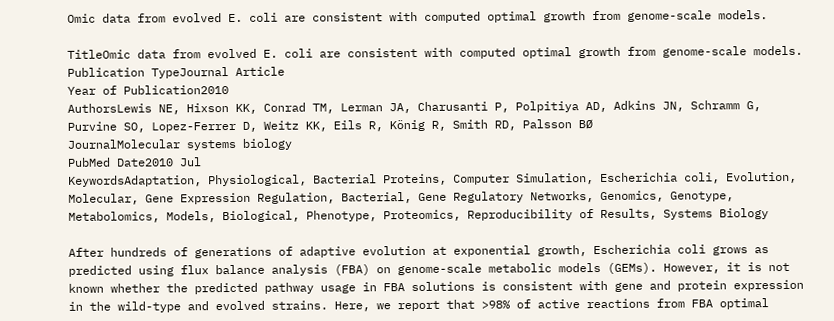Omic data from evolved E. coli are consistent with computed optimal growth from genome-scale models.

TitleOmic data from evolved E. coli are consistent with computed optimal growth from genome-scale models.
Publication TypeJournal Article
Year of Publication2010
AuthorsLewis NE, Hixson KK, Conrad TM, Lerman JA, Charusanti P, Polpitiya AD, Adkins JN, Schramm G, Purvine SO, Lopez-Ferrer D, Weitz KK, Eils R, König R, Smith RD, Palsson BØ
JournalMolecular systems biology
PubMed Date2010 Jul
KeywordsAdaptation, Physiological, Bacterial Proteins, Computer Simulation, Escherichia coli, Evolution, Molecular, Gene Expression Regulation, Bacterial, Gene Regulatory Networks, Genomics, Genotype, Metabolomics, Models, Biological, Phenotype, Proteomics, Reproducibility of Results, Systems Biology

After hundreds of generations of adaptive evolution at exponential growth, Escherichia coli grows as predicted using flux balance analysis (FBA) on genome-scale metabolic models (GEMs). However, it is not known whether the predicted pathway usage in FBA solutions is consistent with gene and protein expression in the wild-type and evolved strains. Here, we report that >98% of active reactions from FBA optimal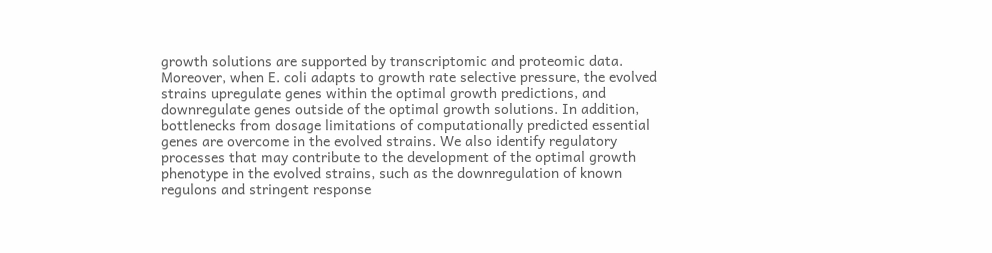growth solutions are supported by transcriptomic and proteomic data. Moreover, when E. coli adapts to growth rate selective pressure, the evolved strains upregulate genes within the optimal growth predictions, and downregulate genes outside of the optimal growth solutions. In addition, bottlenecks from dosage limitations of computationally predicted essential genes are overcome in the evolved strains. We also identify regulatory processes that may contribute to the development of the optimal growth phenotype in the evolved strains, such as the downregulation of known regulons and stringent response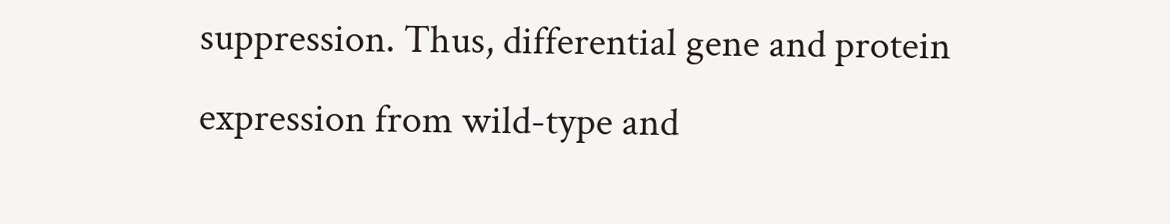suppression. Thus, differential gene and protein expression from wild-type and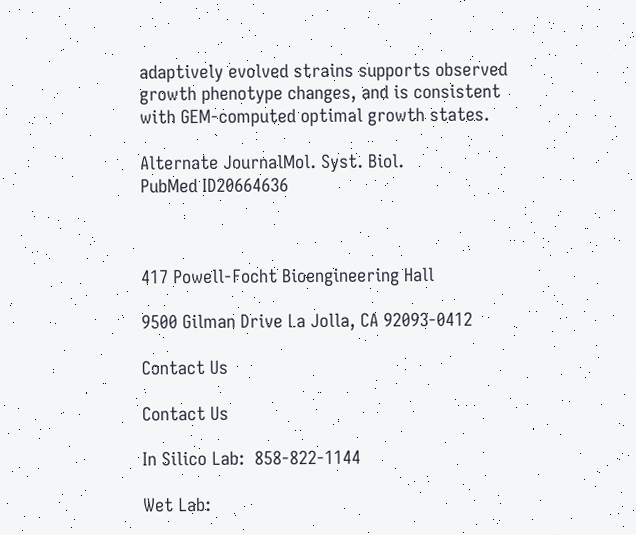adaptively evolved strains supports observed growth phenotype changes, and is consistent with GEM-computed optimal growth states.

Alternate JournalMol. Syst. Biol.
PubMed ID20664636



417 Powell-Focht Bioengineering Hall

9500 Gilman Drive La Jolla, CA 92093-0412

Contact Us

Contact Us

In Silico Lab:  858-822-1144

Wet Lab: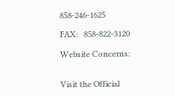858-246-1625

FAX:   858-822-3120

Website Concerns:


Visit the Official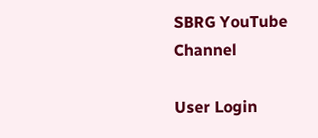SBRG YouTube Channel

User Login